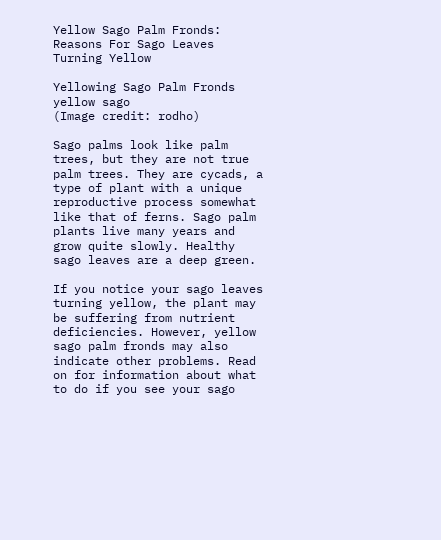Yellow Sago Palm Fronds: Reasons For Sago Leaves Turning Yellow

Yellowing Sago Palm Fronds
yellow sago
(Image credit: rodho)

Sago palms look like palm trees, but they are not true palm trees. They are cycads, a type of plant with a unique reproductive process somewhat like that of ferns. Sago palm plants live many years and grow quite slowly. Healthy sago leaves are a deep green.

If you notice your sago leaves turning yellow, the plant may be suffering from nutrient deficiencies. However, yellow sago palm fronds may also indicate other problems. Read on for information about what to do if you see your sago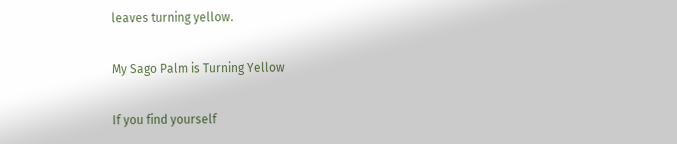leaves turning yellow.

My Sago Palm is Turning Yellow

If you find yourself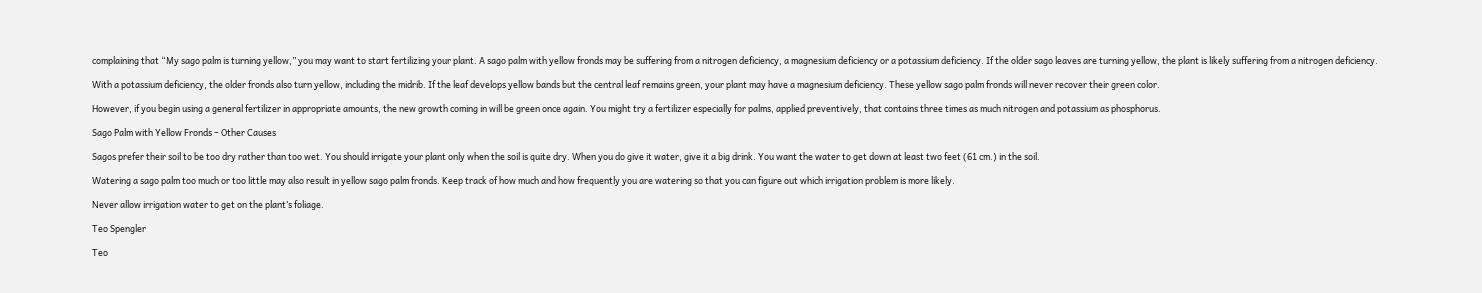complaining that “My sago palm is turning yellow,” you may want to start fertilizing your plant. A sago palm with yellow fronds may be suffering from a nitrogen deficiency, a magnesium deficiency or a potassium deficiency. If the older sago leaves are turning yellow, the plant is likely suffering from a nitrogen deficiency.

With a potassium deficiency, the older fronds also turn yellow, including the midrib. If the leaf develops yellow bands but the central leaf remains green, your plant may have a magnesium deficiency. These yellow sago palm fronds will never recover their green color.

However, if you begin using a general fertilizer in appropriate amounts, the new growth coming in will be green once again. You might try a fertilizer especially for palms, applied preventively, that contains three times as much nitrogen and potassium as phosphorus.

Sago Palm with Yellow Fronds – Other Causes

Sagos prefer their soil to be too dry rather than too wet. You should irrigate your plant only when the soil is quite dry. When you do give it water, give it a big drink. You want the water to get down at least two feet (61 cm.) in the soil.

Watering a sago palm too much or too little may also result in yellow sago palm fronds. Keep track of how much and how frequently you are watering so that you can figure out which irrigation problem is more likely.

Never allow irrigation water to get on the plant’s foliage.

Teo Spengler

Teo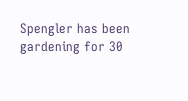Spengler has been gardening for 30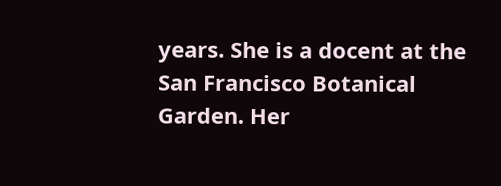years. She is a docent at the San Francisco Botanical Garden. Her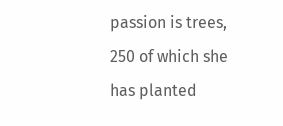passion is trees, 250 of which she has planted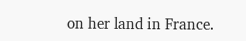on her land in France.